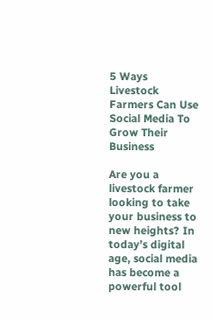5 Ways Livestock Farmers Can Use Social Media To Grow Their Business

Are you a livestock farmer looking to take your business to new heights? In today’s digital age, social media has become a powerful tool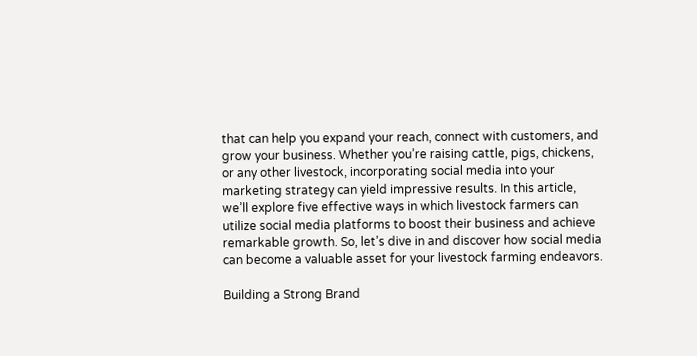that can help you expand your reach, connect with customers, and grow your business. Whether you’re raising cattle, pigs, chickens, or any other livestock, incorporating social media into your marketing strategy can yield impressive results. In this article, we’ll explore five effective ways in which livestock farmers can utilize social media platforms to boost their business and achieve remarkable growth. So, let’s dive in and discover how social media can become a valuable asset for your livestock farming endeavors.

Building a Strong Brand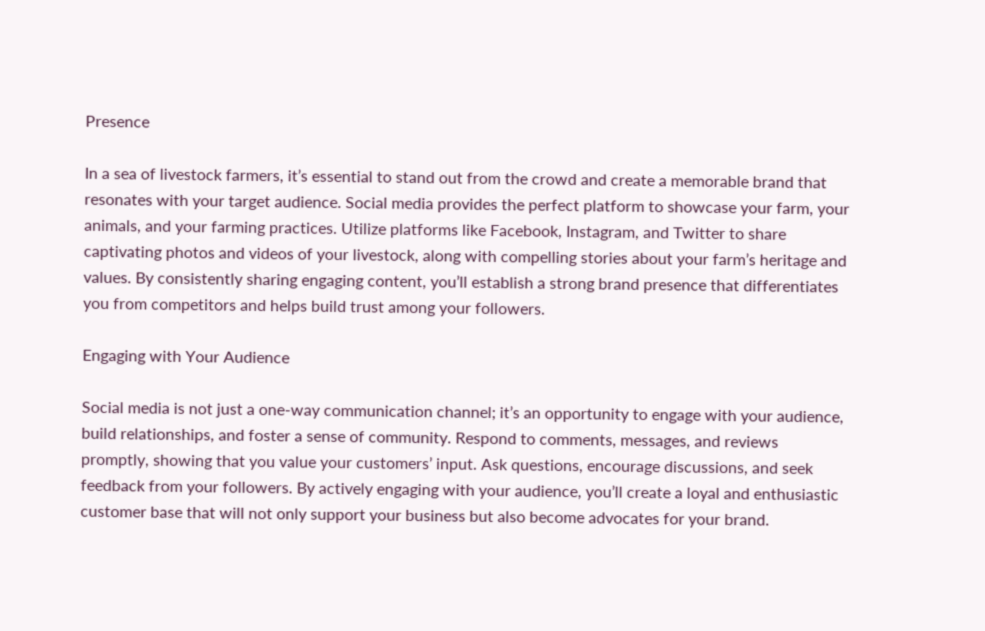Presence

In a sea of livestock farmers, it’s essential to stand out from the crowd and create a memorable brand that resonates with your target audience. Social media provides the perfect platform to showcase your farm, your animals, and your farming practices. Utilize platforms like Facebook, Instagram, and Twitter to share captivating photos and videos of your livestock, along with compelling stories about your farm’s heritage and values. By consistently sharing engaging content, you’ll establish a strong brand presence that differentiates you from competitors and helps build trust among your followers.

Engaging with Your Audience

Social media is not just a one-way communication channel; it’s an opportunity to engage with your audience, build relationships, and foster a sense of community. Respond to comments, messages, and reviews promptly, showing that you value your customers’ input. Ask questions, encourage discussions, and seek feedback from your followers. By actively engaging with your audience, you’ll create a loyal and enthusiastic customer base that will not only support your business but also become advocates for your brand.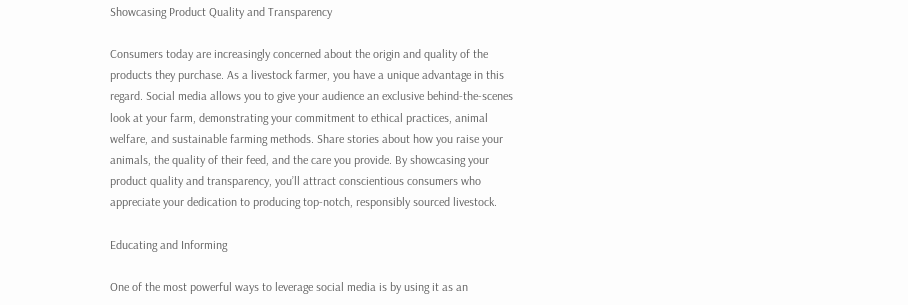Showcasing Product Quality and Transparency

Consumers today are increasingly concerned about the origin and quality of the products they purchase. As a livestock farmer, you have a unique advantage in this regard. Social media allows you to give your audience an exclusive behind-the-scenes look at your farm, demonstrating your commitment to ethical practices, animal welfare, and sustainable farming methods. Share stories about how you raise your animals, the quality of their feed, and the care you provide. By showcasing your product quality and transparency, you’ll attract conscientious consumers who appreciate your dedication to producing top-notch, responsibly sourced livestock.

Educating and Informing

One of the most powerful ways to leverage social media is by using it as an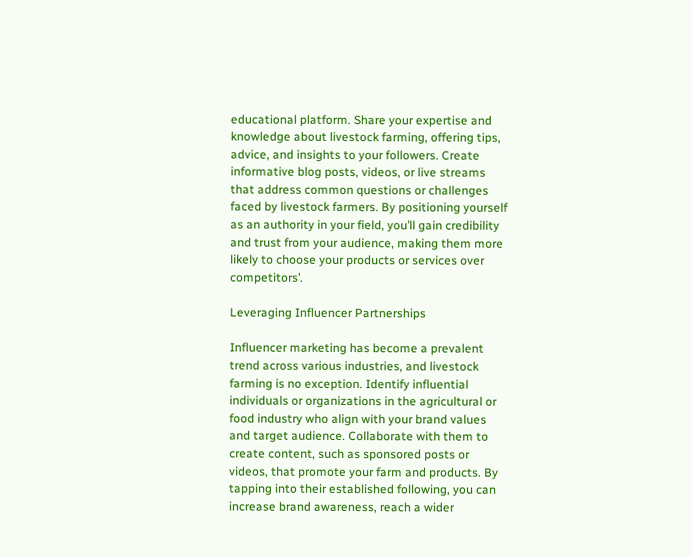educational platform. Share your expertise and knowledge about livestock farming, offering tips, advice, and insights to your followers. Create informative blog posts, videos, or live streams that address common questions or challenges faced by livestock farmers. By positioning yourself as an authority in your field, you’ll gain credibility and trust from your audience, making them more likely to choose your products or services over competitors’.

Leveraging Influencer Partnerships

Influencer marketing has become a prevalent trend across various industries, and livestock farming is no exception. Identify influential individuals or organizations in the agricultural or food industry who align with your brand values and target audience. Collaborate with them to create content, such as sponsored posts or videos, that promote your farm and products. By tapping into their established following, you can increase brand awareness, reach a wider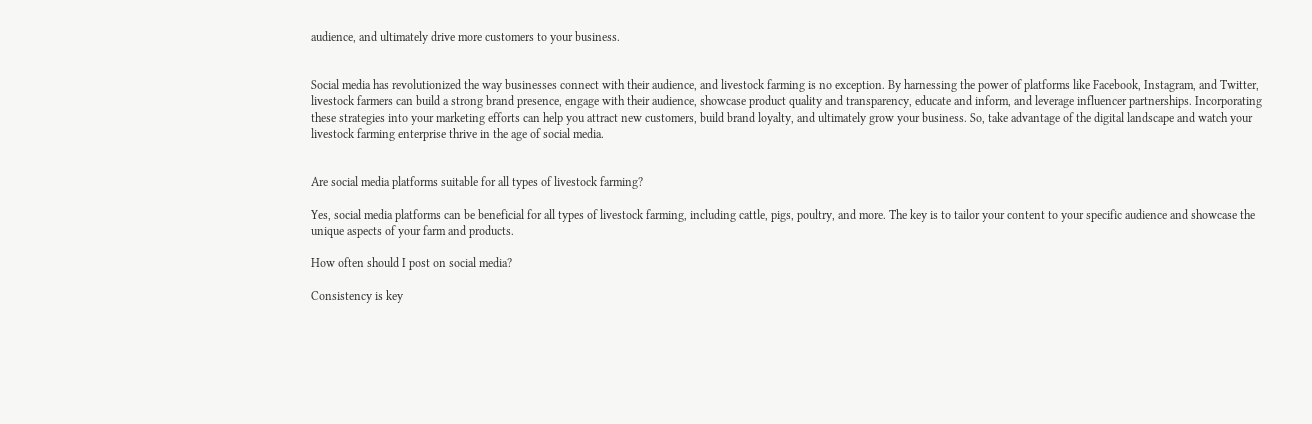audience, and ultimately drive more customers to your business.


Social media has revolutionized the way businesses connect with their audience, and livestock farming is no exception. By harnessing the power of platforms like Facebook, Instagram, and Twitter, livestock farmers can build a strong brand presence, engage with their audience, showcase product quality and transparency, educate and inform, and leverage influencer partnerships. Incorporating these strategies into your marketing efforts can help you attract new customers, build brand loyalty, and ultimately grow your business. So, take advantage of the digital landscape and watch your livestock farming enterprise thrive in the age of social media.


Are social media platforms suitable for all types of livestock farming?

Yes, social media platforms can be beneficial for all types of livestock farming, including cattle, pigs, poultry, and more. The key is to tailor your content to your specific audience and showcase the unique aspects of your farm and products.

How often should I post on social media?

Consistency is key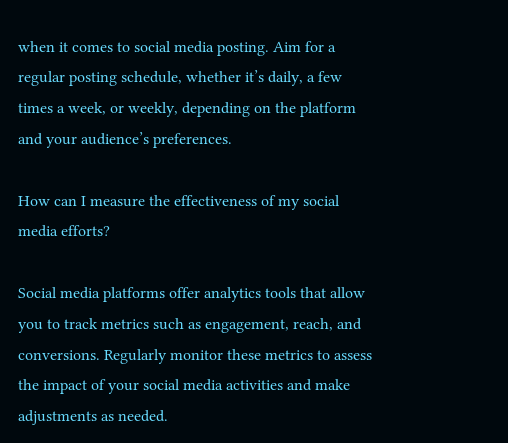when it comes to social media posting. Aim for a regular posting schedule, whether it’s daily, a few times a week, or weekly, depending on the platform and your audience’s preferences.

How can I measure the effectiveness of my social media efforts?

Social media platforms offer analytics tools that allow you to track metrics such as engagement, reach, and conversions. Regularly monitor these metrics to assess the impact of your social media activities and make adjustments as needed.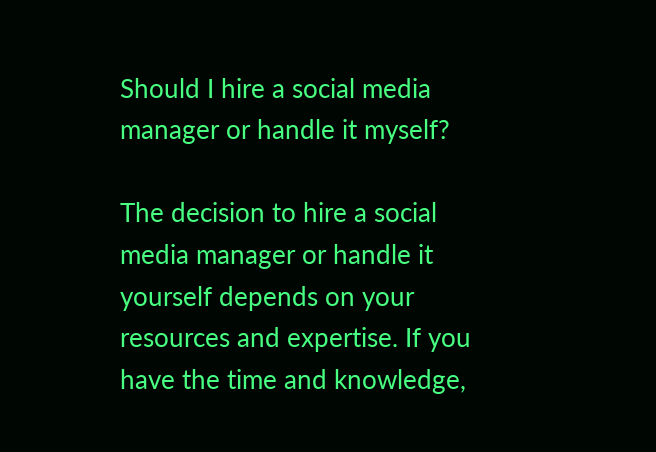Should I hire a social media manager or handle it myself?

The decision to hire a social media manager or handle it yourself depends on your resources and expertise. If you have the time and knowledge,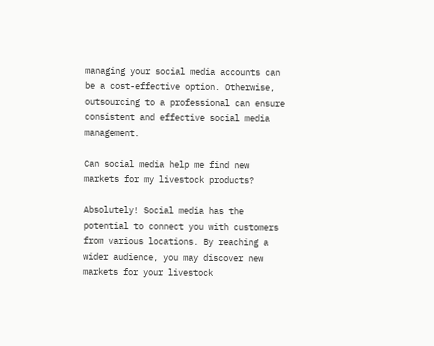managing your social media accounts can be a cost-effective option. Otherwise, outsourcing to a professional can ensure consistent and effective social media management.

Can social media help me find new markets for my livestock products?

Absolutely! Social media has the potential to connect you with customers from various locations. By reaching a wider audience, you may discover new markets for your livestock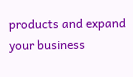products and expand your business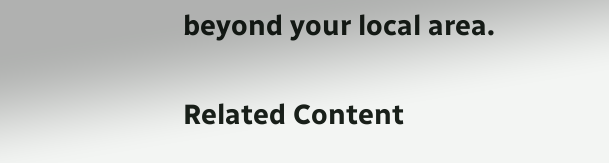beyond your local area.

Related Content